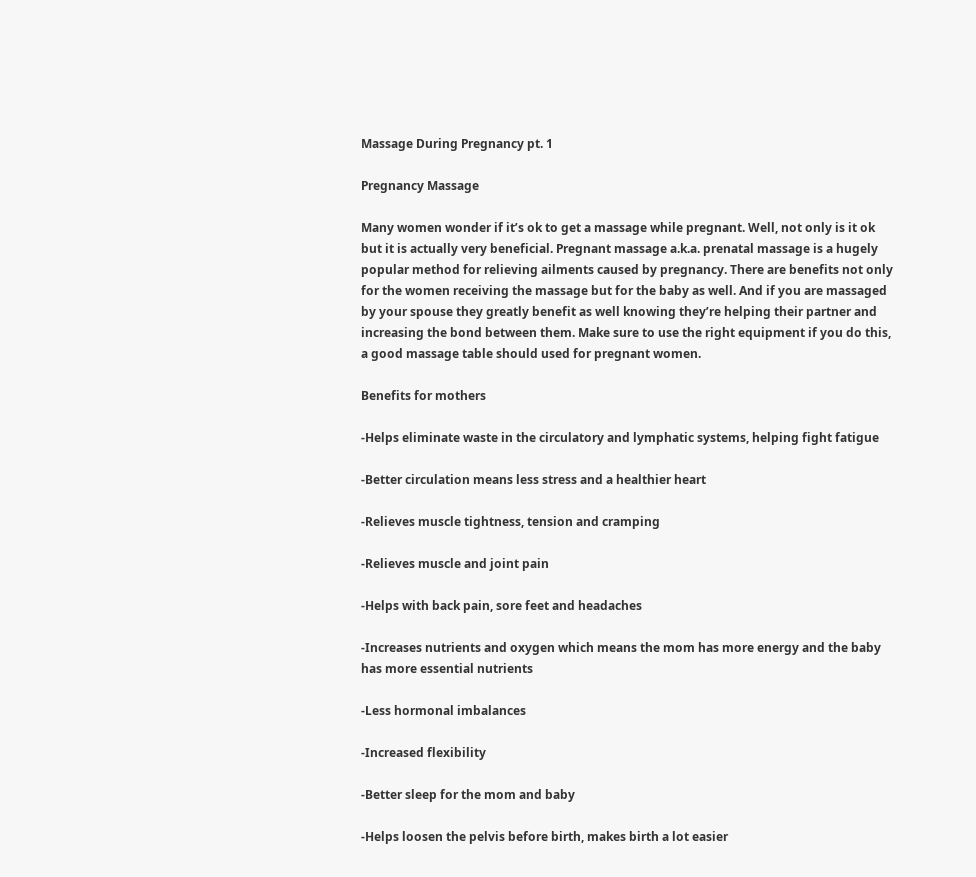Massage During Pregnancy pt. 1

Pregnancy Massage

Many women wonder if it’s ok to get a massage while pregnant. Well, not only is it ok but it is actually very beneficial. Pregnant massage a.k.a. prenatal massage is a hugely popular method for relieving ailments caused by pregnancy. There are benefits not only for the women receiving the massage but for the baby as well. And if you are massaged by your spouse they greatly benefit as well knowing they’re helping their partner and increasing the bond between them. Make sure to use the right equipment if you do this, a good massage table should used for pregnant women.

Benefits for mothers

-Helps eliminate waste in the circulatory and lymphatic systems, helping fight fatigue

-Better circulation means less stress and a healthier heart

-Relieves muscle tightness, tension and cramping

-Relieves muscle and joint pain

-Helps with back pain, sore feet and headaches

-Increases nutrients and oxygen which means the mom has more energy and the baby has more essential nutrients

-Less hormonal imbalances

-Increased flexibility

-Better sleep for the mom and baby

-Helps loosen the pelvis before birth, makes birth a lot easier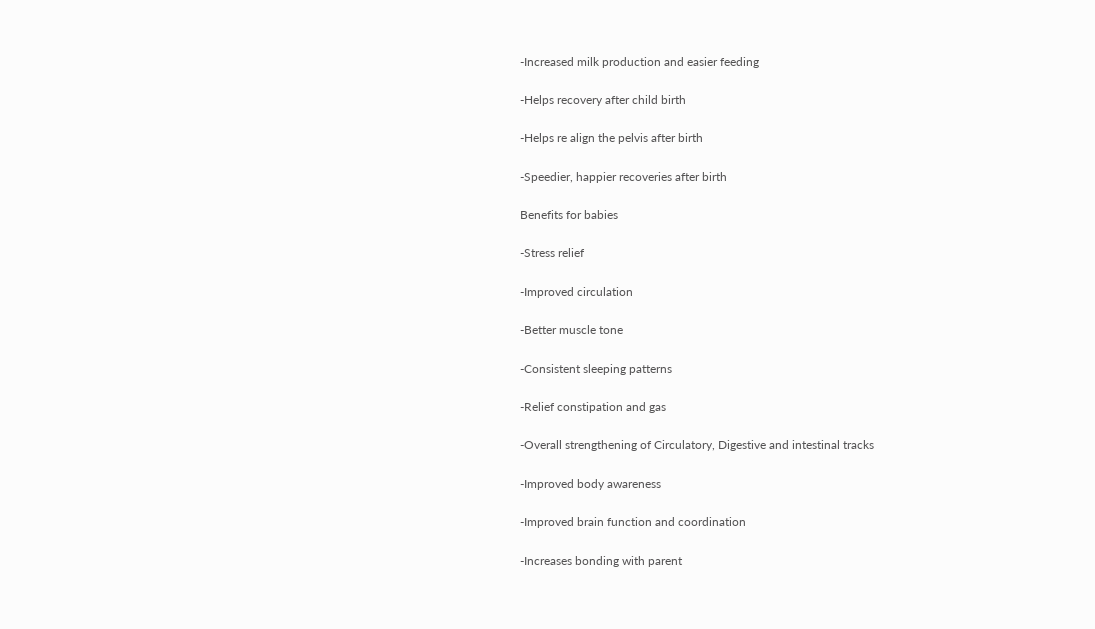-Increased milk production and easier feeding

-Helps recovery after child birth

-Helps re align the pelvis after birth

-Speedier, happier recoveries after birth

Benefits for babies

-Stress relief

-Improved circulation

-Better muscle tone

-Consistent sleeping patterns

-Relief constipation and gas

-Overall strengthening of Circulatory, Digestive and intestinal tracks

-Improved body awareness

-Improved brain function and coordination

-Increases bonding with parent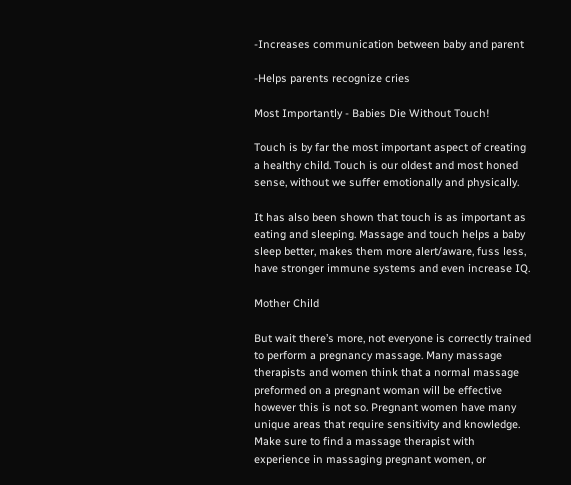-Increases communication between baby and parent

-Helps parents recognize cries

Most Importantly - Babies Die Without Touch!

Touch is by far the most important aspect of creating a healthy child. Touch is our oldest and most honed sense, without we suffer emotionally and physically.

It has also been shown that touch is as important as eating and sleeping. Massage and touch helps a baby sleep better, makes them more alert/aware, fuss less, have stronger immune systems and even increase IQ.

Mother Child

But wait there’s more, not everyone is correctly trained to perform a pregnancy massage. Many massage therapists and women think that a normal massage preformed on a pregnant woman will be effective however this is not so. Pregnant women have many unique areas that require sensitivity and knowledge. Make sure to find a massage therapist with experience in massaging pregnant women, or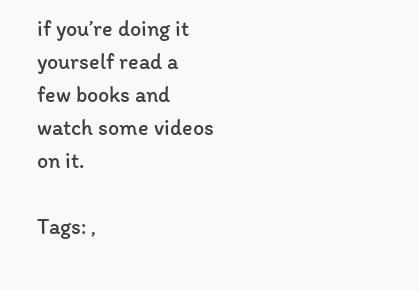if you’re doing it yourself read a few books and watch some videos on it.

Tags: ,